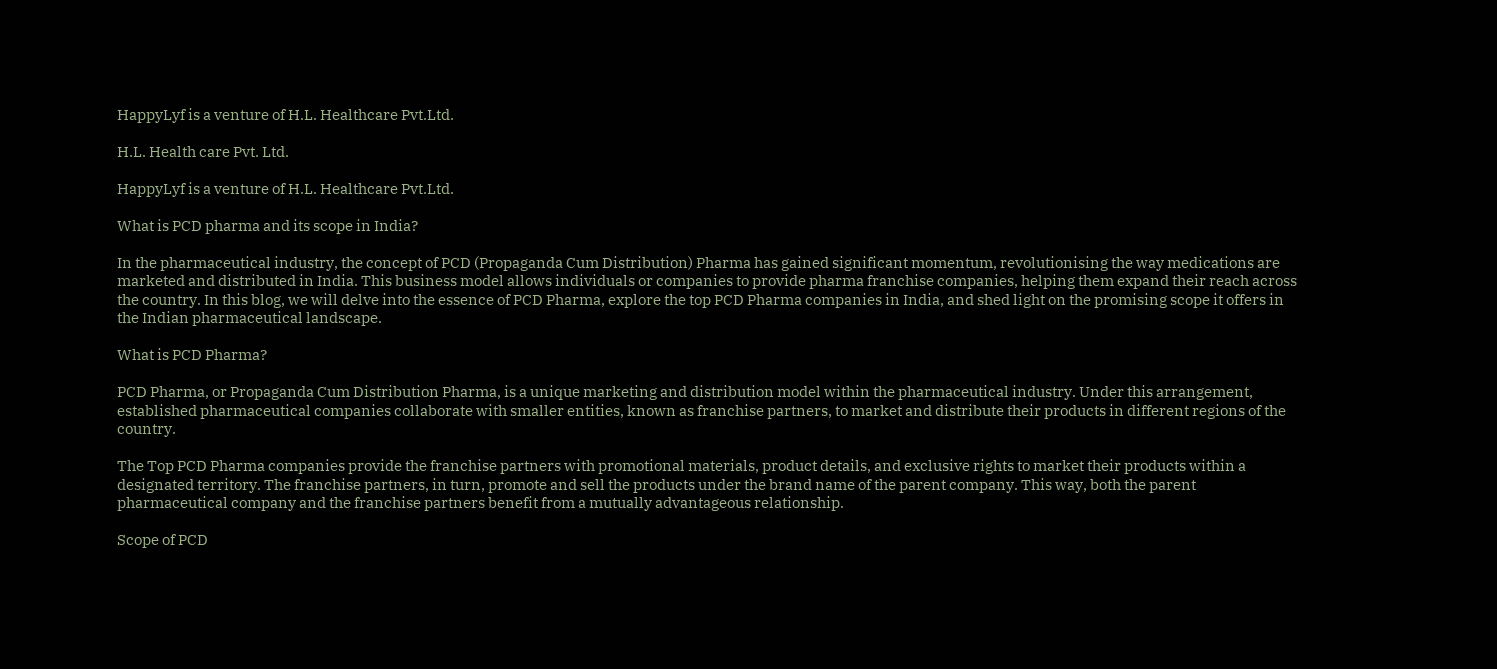HappyLyf is a venture of H.L. Healthcare Pvt.Ltd.

H.L. Health care Pvt. Ltd.

HappyLyf is a venture of H.L. Healthcare Pvt.Ltd.

What is PCD pharma and its scope in India?

In the pharmaceutical industry, the concept of PCD (Propaganda Cum Distribution) Pharma has gained significant momentum, revolutionising the way medications are marketed and distributed in India. This business model allows individuals or companies to provide pharma franchise companies, helping them expand their reach across the country. In this blog, we will delve into the essence of PCD Pharma, explore the top PCD Pharma companies in India, and shed light on the promising scope it offers in the Indian pharmaceutical landscape.

What is PCD Pharma?

PCD Pharma, or Propaganda Cum Distribution Pharma, is a unique marketing and distribution model within the pharmaceutical industry. Under this arrangement, established pharmaceutical companies collaborate with smaller entities, known as franchise partners, to market and distribute their products in different regions of the country.

The Top PCD Pharma companies provide the franchise partners with promotional materials, product details, and exclusive rights to market their products within a designated territory. The franchise partners, in turn, promote and sell the products under the brand name of the parent company. This way, both the parent pharmaceutical company and the franchise partners benefit from a mutually advantageous relationship.

Scope of PCD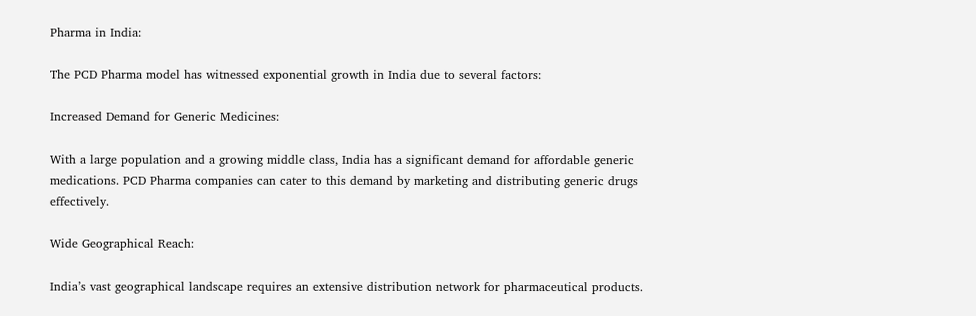Pharma in India:

The PCD Pharma model has witnessed exponential growth in India due to several factors:

Increased Demand for Generic Medicines:

With a large population and a growing middle class, India has a significant demand for affordable generic medications. PCD Pharma companies can cater to this demand by marketing and distributing generic drugs effectively.

Wide Geographical Reach:

India’s vast geographical landscape requires an extensive distribution network for pharmaceutical products.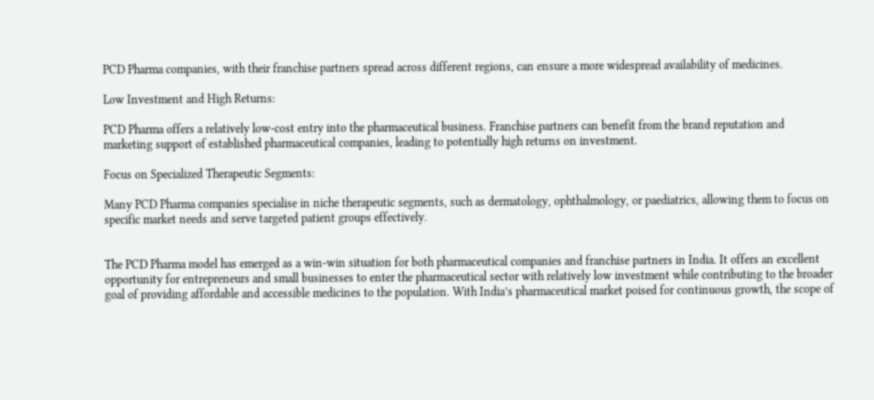PCD Pharma companies, with their franchise partners spread across different regions, can ensure a more widespread availability of medicines.

Low Investment and High Returns:

PCD Pharma offers a relatively low-cost entry into the pharmaceutical business. Franchise partners can benefit from the brand reputation and marketing support of established pharmaceutical companies, leading to potentially high returns on investment.

Focus on Specialized Therapeutic Segments:

Many PCD Pharma companies specialise in niche therapeutic segments, such as dermatology, ophthalmology, or paediatrics, allowing them to focus on specific market needs and serve targeted patient groups effectively.


The PCD Pharma model has emerged as a win-win situation for both pharmaceutical companies and franchise partners in India. It offers an excellent opportunity for entrepreneurs and small businesses to enter the pharmaceutical sector with relatively low investment while contributing to the broader goal of providing affordable and accessible medicines to the population. With India’s pharmaceutical market poised for continuous growth, the scope of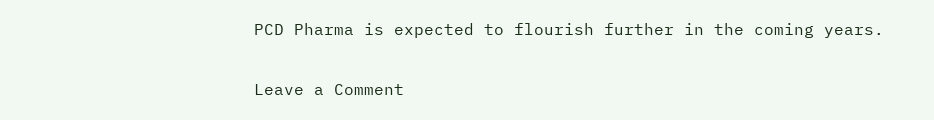PCD Pharma is expected to flourish further in the coming years.

Leave a Comment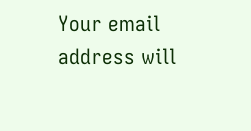Your email address will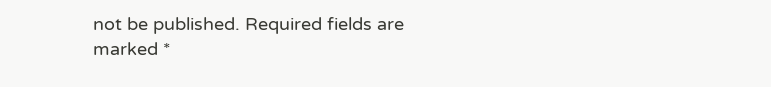not be published. Required fields are marked *